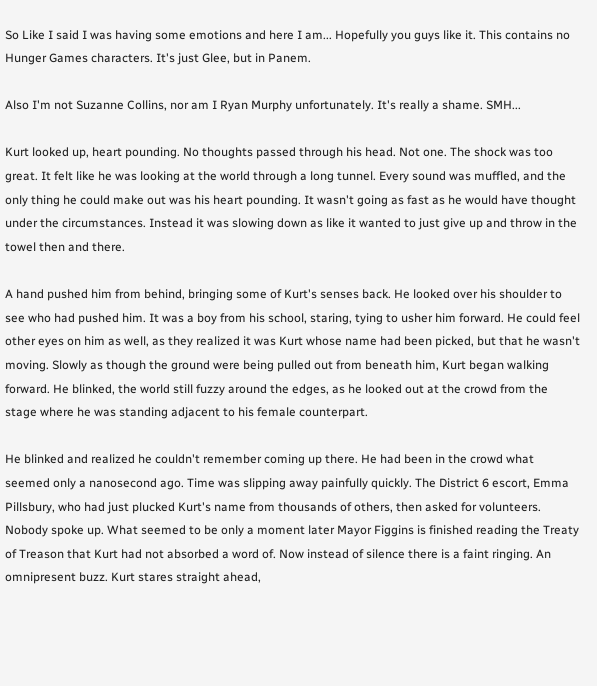So Like I said I was having some emotions and here I am... Hopefully you guys like it. This contains no Hunger Games characters. It's just Glee, but in Panem.

Also I'm not Suzanne Collins, nor am I Ryan Murphy unfortunately. It's really a shame. SMH...

Kurt looked up, heart pounding. No thoughts passed through his head. Not one. The shock was too great. It felt like he was looking at the world through a long tunnel. Every sound was muffled, and the only thing he could make out was his heart pounding. It wasn't going as fast as he would have thought under the circumstances. Instead it was slowing down as like it wanted to just give up and throw in the towel then and there.

A hand pushed him from behind, bringing some of Kurt's senses back. He looked over his shoulder to see who had pushed him. It was a boy from his school, staring, tying to usher him forward. He could feel other eyes on him as well, as they realized it was Kurt whose name had been picked, but that he wasn't moving. Slowly as though the ground were being pulled out from beneath him, Kurt began walking forward. He blinked, the world still fuzzy around the edges, as he looked out at the crowd from the stage where he was standing adjacent to his female counterpart.

He blinked and realized he couldn't remember coming up there. He had been in the crowd what seemed only a nanosecond ago. Time was slipping away painfully quickly. The District 6 escort, Emma Pillsbury, who had just plucked Kurt's name from thousands of others, then asked for volunteers. Nobody spoke up. What seemed to be only a moment later Mayor Figgins is finished reading the Treaty of Treason that Kurt had not absorbed a word of. Now instead of silence there is a faint ringing. An omnipresent buzz. Kurt stares straight ahead,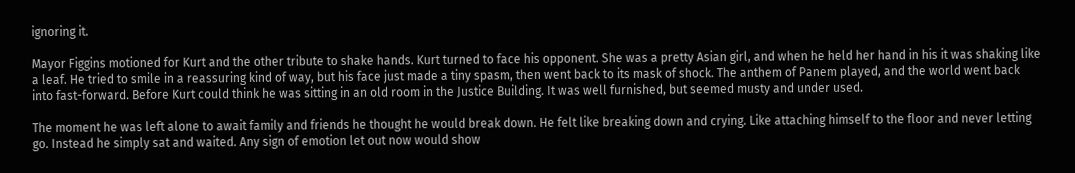ignoring it.

Mayor Figgins motioned for Kurt and the other tribute to shake hands. Kurt turned to face his opponent. She was a pretty Asian girl, and when he held her hand in his it was shaking like a leaf. He tried to smile in a reassuring kind of way, but his face just made a tiny spasm, then went back to its mask of shock. The anthem of Panem played, and the world went back into fast-forward. Before Kurt could think he was sitting in an old room in the Justice Building. It was well furnished, but seemed musty and under used.

The moment he was left alone to await family and friends he thought he would break down. He felt like breaking down and crying. Like attaching himself to the floor and never letting go. Instead he simply sat and waited. Any sign of emotion let out now would show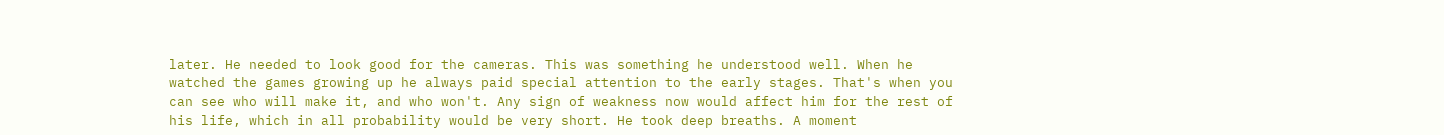later. He needed to look good for the cameras. This was something he understood well. When he watched the games growing up he always paid special attention to the early stages. That's when you can see who will make it, and who won't. Any sign of weakness now would affect him for the rest of his life, which in all probability would be very short. He took deep breaths. A moment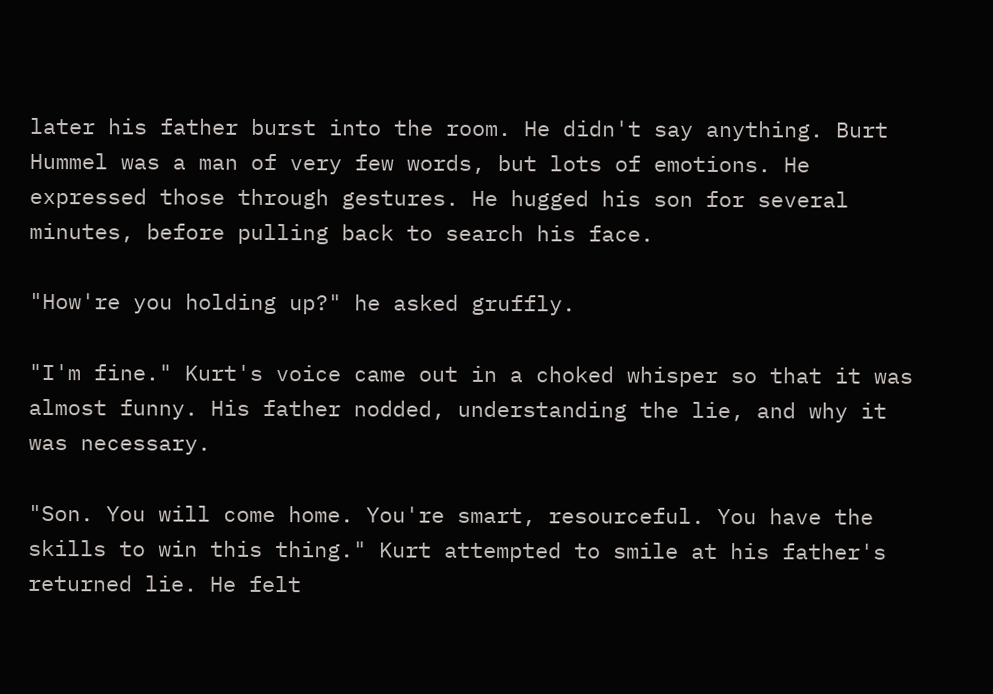later his father burst into the room. He didn't say anything. Burt Hummel was a man of very few words, but lots of emotions. He expressed those through gestures. He hugged his son for several minutes, before pulling back to search his face.

"How're you holding up?" he asked gruffly.

"I'm fine." Kurt's voice came out in a choked whisper so that it was almost funny. His father nodded, understanding the lie, and why it was necessary.

"Son. You will come home. You're smart, resourceful. You have the skills to win this thing." Kurt attempted to smile at his father's returned lie. He felt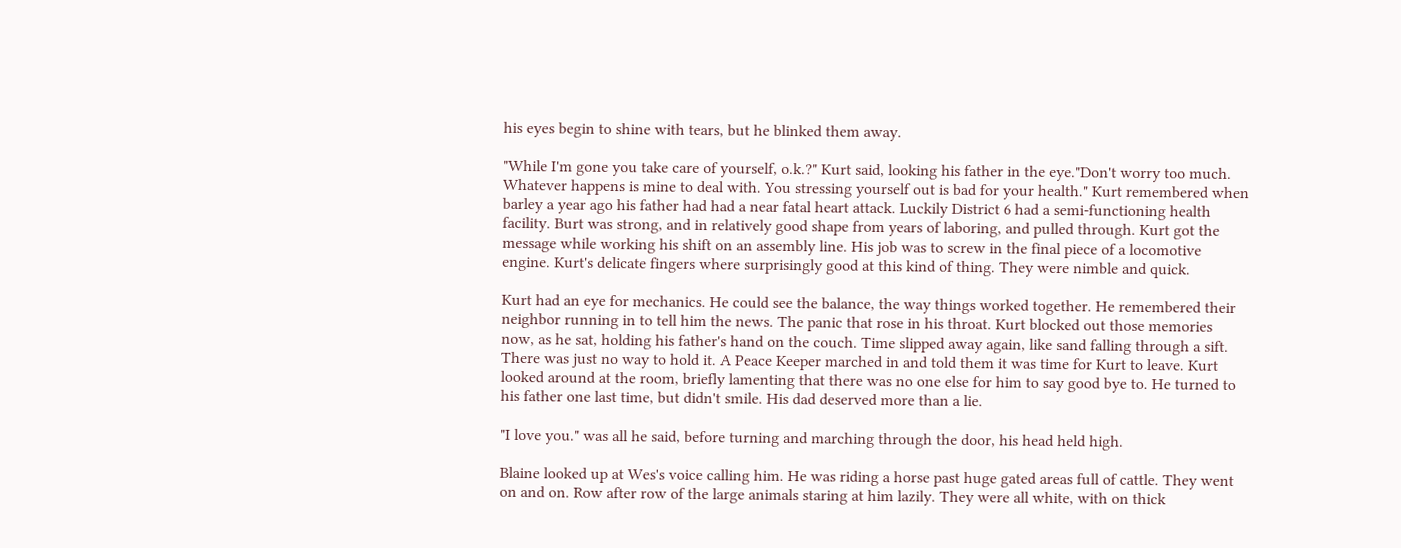his eyes begin to shine with tears, but he blinked them away.

"While I'm gone you take care of yourself, o.k.?" Kurt said, looking his father in the eye."Don't worry too much. Whatever happens is mine to deal with. You stressing yourself out is bad for your health." Kurt remembered when barley a year ago his father had had a near fatal heart attack. Luckily District 6 had a semi-functioning health facility. Burt was strong, and in relatively good shape from years of laboring, and pulled through. Kurt got the message while working his shift on an assembly line. His job was to screw in the final piece of a locomotive engine. Kurt's delicate fingers where surprisingly good at this kind of thing. They were nimble and quick.

Kurt had an eye for mechanics. He could see the balance, the way things worked together. He remembered their neighbor running in to tell him the news. The panic that rose in his throat. Kurt blocked out those memories now, as he sat, holding his father's hand on the couch. Time slipped away again, like sand falling through a sift. There was just no way to hold it. A Peace Keeper marched in and told them it was time for Kurt to leave. Kurt looked around at the room, briefly lamenting that there was no one else for him to say good bye to. He turned to his father one last time, but didn't smile. His dad deserved more than a lie.

"I love you." was all he said, before turning and marching through the door, his head held high.

Blaine looked up at Wes's voice calling him. He was riding a horse past huge gated areas full of cattle. They went on and on. Row after row of the large animals staring at him lazily. They were all white, with on thick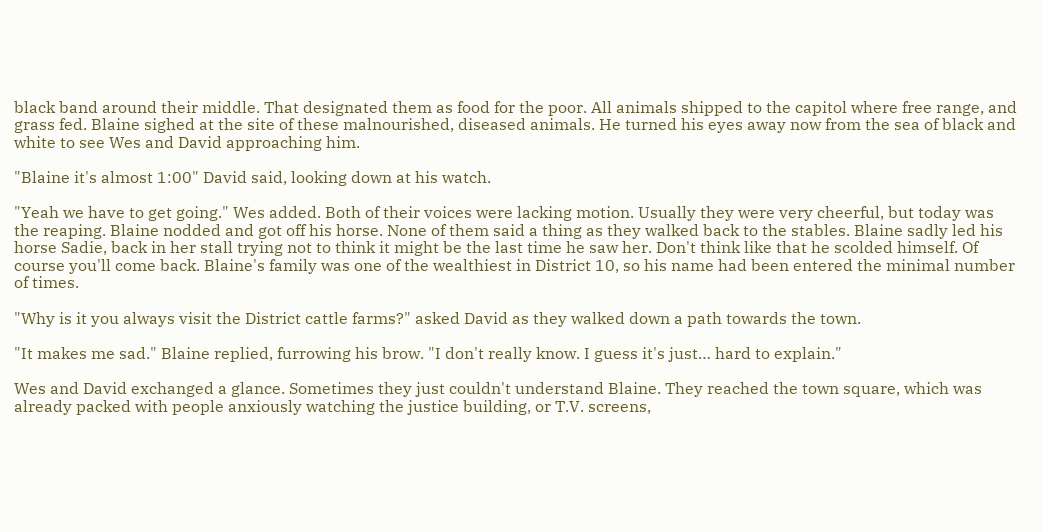black band around their middle. That designated them as food for the poor. All animals shipped to the capitol where free range, and grass fed. Blaine sighed at the site of these malnourished, diseased animals. He turned his eyes away now from the sea of black and white to see Wes and David approaching him.

"Blaine it's almost 1:00" David said, looking down at his watch.

"Yeah we have to get going." Wes added. Both of their voices were lacking motion. Usually they were very cheerful, but today was the reaping. Blaine nodded and got off his horse. None of them said a thing as they walked back to the stables. Blaine sadly led his horse Sadie, back in her stall trying not to think it might be the last time he saw her. Don't think like that he scolded himself. Of course you'll come back. Blaine's family was one of the wealthiest in District 10, so his name had been entered the minimal number of times.

"Why is it you always visit the District cattle farms?" asked David as they walked down a path towards the town.

"It makes me sad." Blaine replied, furrowing his brow. "I don't really know. I guess it's just… hard to explain."

Wes and David exchanged a glance. Sometimes they just couldn't understand Blaine. They reached the town square, which was already packed with people anxiously watching the justice building, or T.V. screens,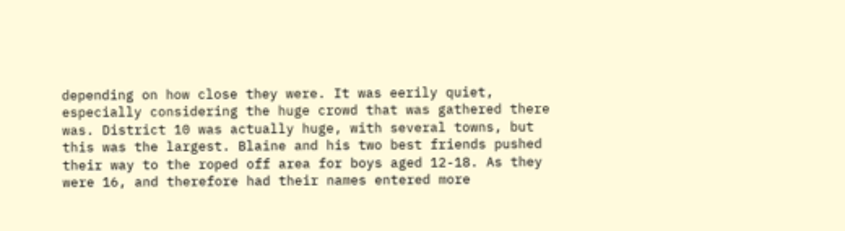depending on how close they were. It was eerily quiet, especially considering the huge crowd that was gathered there was. District 10 was actually huge, with several towns, but this was the largest. Blaine and his two best friends pushed their way to the roped off area for boys aged 12-18. As they were 16, and therefore had their names entered more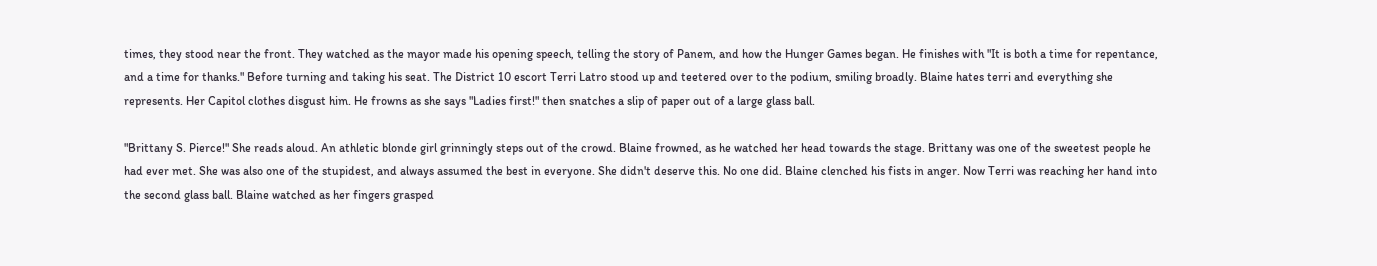times, they stood near the front. They watched as the mayor made his opening speech, telling the story of Panem, and how the Hunger Games began. He finishes with "It is both a time for repentance, and a time for thanks." Before turning and taking his seat. The District 10 escort Terri Latro stood up and teetered over to the podium, smiling broadly. Blaine hates terri and everything she represents. Her Capitol clothes disgust him. He frowns as she says "Ladies first!" then snatches a slip of paper out of a large glass ball.

"Brittany S. Pierce!" She reads aloud. An athletic blonde girl grinningly steps out of the crowd. Blaine frowned, as he watched her head towards the stage. Brittany was one of the sweetest people he had ever met. She was also one of the stupidest, and always assumed the best in everyone. She didn't deserve this. No one did. Blaine clenched his fists in anger. Now Terri was reaching her hand into the second glass ball. Blaine watched as her fingers grasped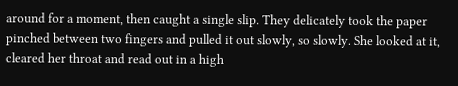around for a moment, then caught a single slip. They delicately took the paper pinched between two fingers and pulled it out slowly, so slowly. She looked at it, cleared her throat and read out in a high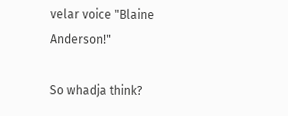velar voice "Blaine Anderson!"

So whadja think?